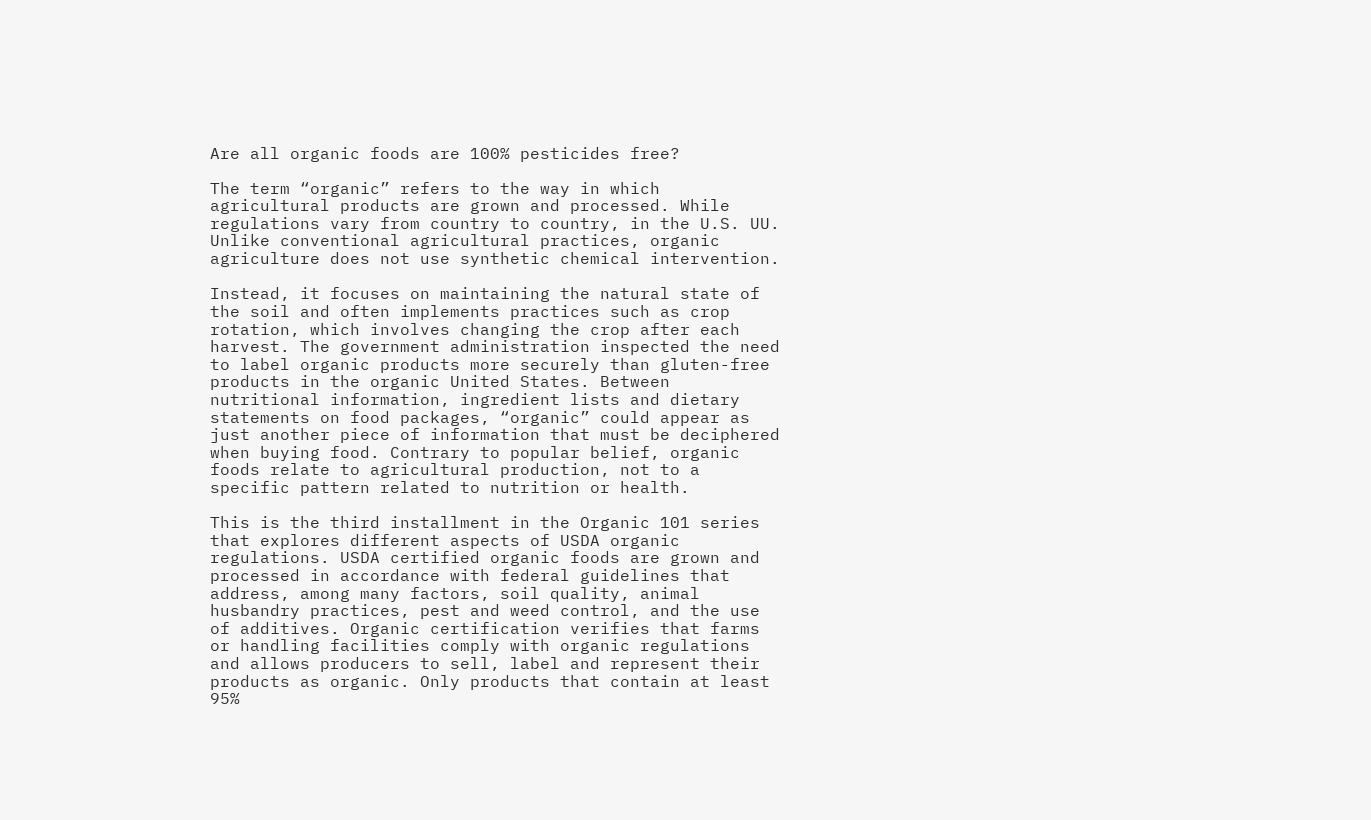Are all organic foods are 100% pesticides free?

The term “organic” refers to the way in which agricultural products are grown and processed. While regulations vary from country to country, in the U.S. UU. Unlike conventional agricultural practices, organic agriculture does not use synthetic chemical intervention.

Instead, it focuses on maintaining the natural state of the soil and often implements practices such as crop rotation, which involves changing the crop after each harvest. The government administration inspected the need to label organic products more securely than gluten-free products in the organic United States. Between nutritional information, ingredient lists and dietary statements on food packages, “organic” could appear as just another piece of information that must be deciphered when buying food. Contrary to popular belief, organic foods relate to agricultural production, not to a specific pattern related to nutrition or health.

This is the third installment in the Organic 101 series that explores different aspects of USDA organic regulations. USDA certified organic foods are grown and processed in accordance with federal guidelines that address, among many factors, soil quality, animal husbandry practices, pest and weed control, and the use of additives. Organic certification verifies that farms or handling facilities comply with organic regulations and allows producers to sell, label and represent their products as organic. Only products that contain at least 95%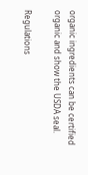organic ingredients can be certified organic and show the USDA seal.

Regulations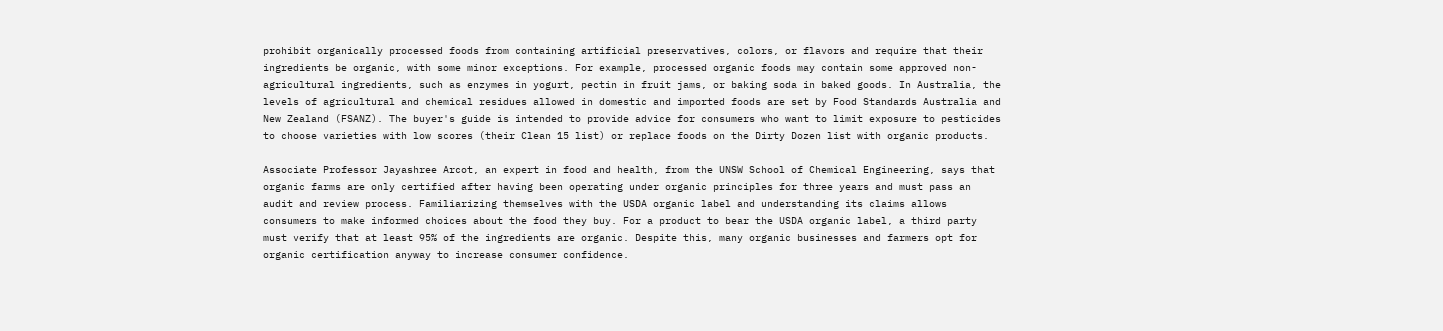prohibit organically processed foods from containing artificial preservatives, colors, or flavors and require that their ingredients be organic, with some minor exceptions. For example, processed organic foods may contain some approved non-agricultural ingredients, such as enzymes in yogurt, pectin in fruit jams, or baking soda in baked goods. In Australia, the levels of agricultural and chemical residues allowed in domestic and imported foods are set by Food Standards Australia and New Zealand (FSANZ). The buyer's guide is intended to provide advice for consumers who want to limit exposure to pesticides to choose varieties with low scores (their Clean 15 list) or replace foods on the Dirty Dozen list with organic products.

Associate Professor Jayashree Arcot, an expert in food and health, from the UNSW School of Chemical Engineering, says that organic farms are only certified after having been operating under organic principles for three years and must pass an audit and review process. Familiarizing themselves with the USDA organic label and understanding its claims allows consumers to make informed choices about the food they buy. For a product to bear the USDA organic label, a third party must verify that at least 95% of the ingredients are organic. Despite this, many organic businesses and farmers opt for organic certification anyway to increase consumer confidence.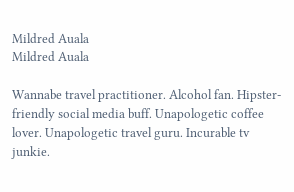Mildred Auala
Mildred Auala

Wannabe travel practitioner. Alcohol fan. Hipster-friendly social media buff. Unapologetic coffee lover. Unapologetic travel guru. Incurable tv junkie.